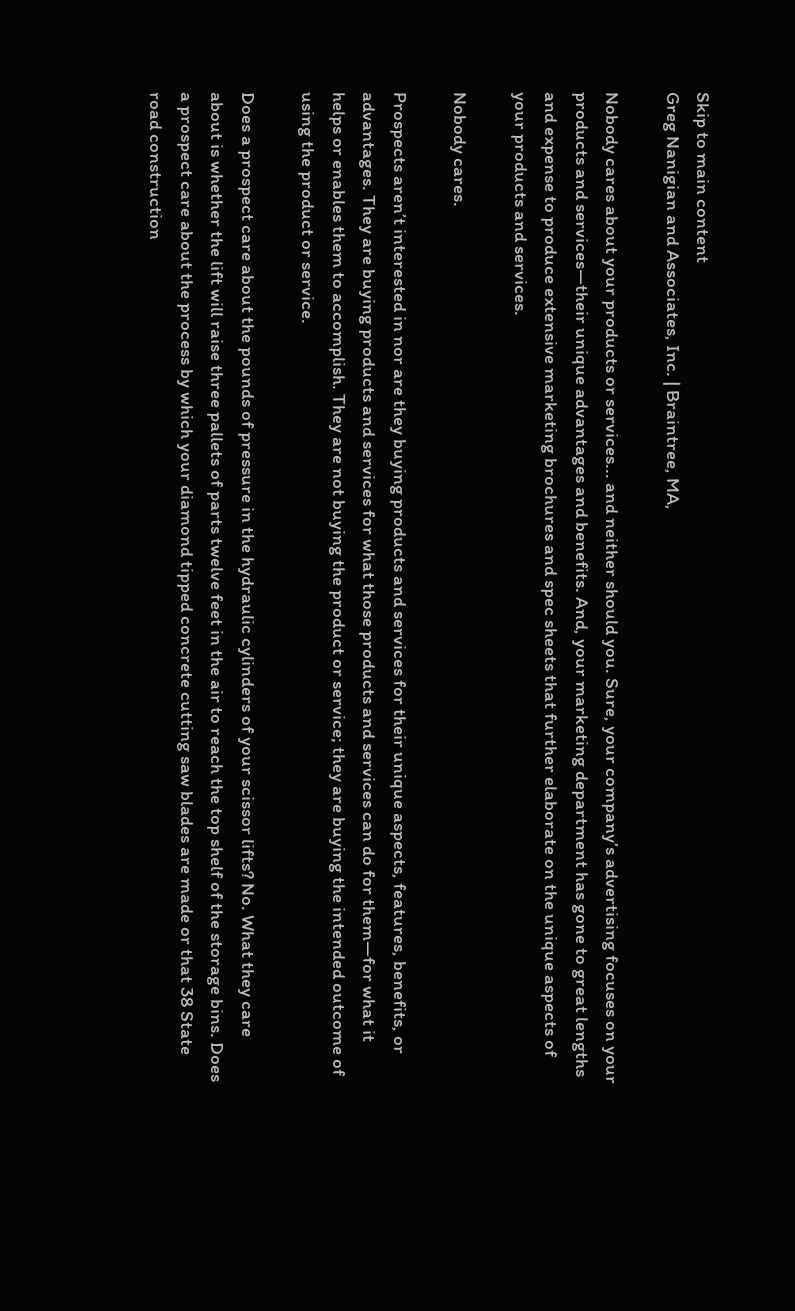Skip to main content
Greg Nanigian and Associates, Inc. | Braintree, MA,

Nobody cares about your products or services... and neither should you. Sure, your company’s advertising focuses on your products and services—their unique advantages and benefits. And, your marketing department has gone to great lengths and expense to produce extensive marketing brochures and spec sheets that further elaborate on the unique aspects of your products and services.

Nobody cares.

Prospects aren’t interested in nor are they buying products and services for their unique aspects, features, benefits, or advantages. They are buying products and services for what those products and services can do for them—for what it helps or enables them to accomplish. They are not buying the product or service; they are buying the intended outcome of using the product or service.

Does a prospect care about the pounds of pressure in the hydraulic cylinders of your scissor lifts? No. What they care about is whether the lift will raise three pallets of parts twelve feet in the air to reach the top shelf of the storage bins. Does a prospect care about the process by which your diamond tipped concrete cutting saw blades are made or that 38 State road construction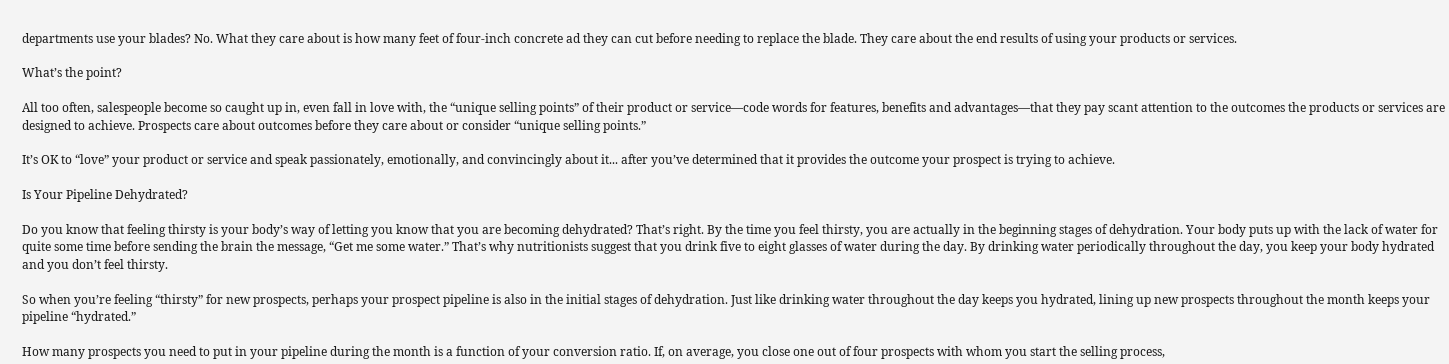departments use your blades? No. What they care about is how many feet of four-inch concrete ad they can cut before needing to replace the blade. They care about the end results of using your products or services.

What’s the point?

All too often, salespeople become so caught up in, even fall in love with, the “unique selling points” of their product or service—code words for features, benefits and advantages—that they pay scant attention to the outcomes the products or services are designed to achieve. Prospects care about outcomes before they care about or consider “unique selling points.”

It’s OK to “love” your product or service and speak passionately, emotionally, and convincingly about it... after you’ve determined that it provides the outcome your prospect is trying to achieve.

Is Your Pipeline Dehydrated?

Do you know that feeling thirsty is your body’s way of letting you know that you are becoming dehydrated? That’s right. By the time you feel thirsty, you are actually in the beginning stages of dehydration. Your body puts up with the lack of water for quite some time before sending the brain the message, “Get me some water.” That’s why nutritionists suggest that you drink five to eight glasses of water during the day. By drinking water periodically throughout the day, you keep your body hydrated and you don’t feel thirsty.

So when you’re feeling “thirsty” for new prospects, perhaps your prospect pipeline is also in the initial stages of dehydration. Just like drinking water throughout the day keeps you hydrated, lining up new prospects throughout the month keeps your pipeline “hydrated.”

How many prospects you need to put in your pipeline during the month is a function of your conversion ratio. If, on average, you close one out of four prospects with whom you start the selling process,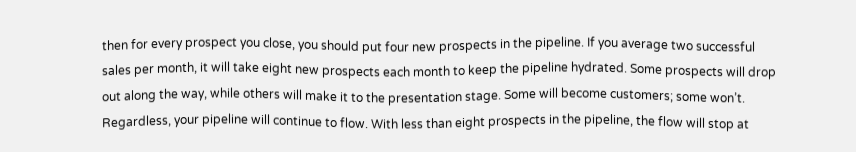then for every prospect you close, you should put four new prospects in the pipeline. If you average two successful sales per month, it will take eight new prospects each month to keep the pipeline hydrated. Some prospects will drop out along the way, while others will make it to the presentation stage. Some will become customers; some won’t. Regardless, your pipeline will continue to flow. With less than eight prospects in the pipeline, the flow will stop at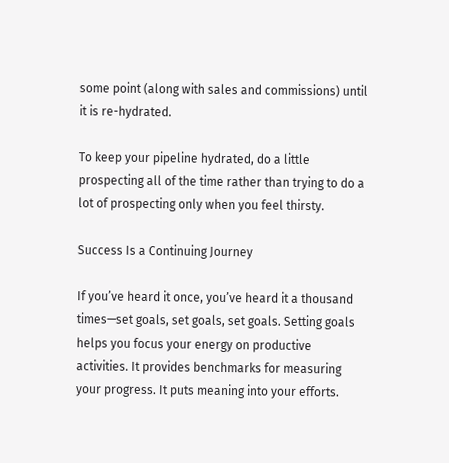some point (along with sales and commissions) until it is re-hydrated.

To keep your pipeline hydrated, do a little prospecting all of the time rather than trying to do a lot of prospecting only when you feel thirsty.

Success Is a Continuing Journey

If you’ve heard it once, you’ve heard it a thousand times—set goals, set goals, set goals. Setting goals helps you focus your energy on productive activities. It provides benchmarks for measuring your progress. It puts meaning into your efforts.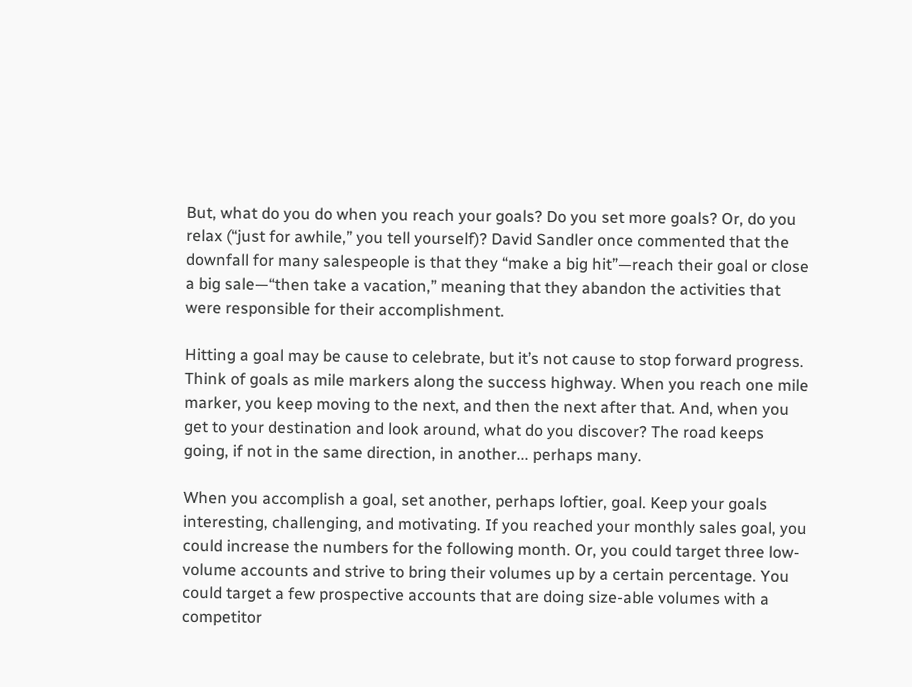But, what do you do when you reach your goals? Do you set more goals? Or, do you relax (“just for awhile,” you tell yourself)? David Sandler once commented that the downfall for many salespeople is that they “make a big hit”—reach their goal or close a big sale—“then take a vacation,” meaning that they abandon the activities that were responsible for their accomplishment.

Hitting a goal may be cause to celebrate, but it’s not cause to stop forward progress. Think of goals as mile markers along the success highway. When you reach one mile marker, you keep moving to the next, and then the next after that. And, when you get to your destination and look around, what do you discover? The road keeps going, if not in the same direction, in another... perhaps many.

When you accomplish a goal, set another, perhaps loftier, goal. Keep your goals interesting, challenging, and motivating. If you reached your monthly sales goal, you could increase the numbers for the following month. Or, you could target three low-volume accounts and strive to bring their volumes up by a certain percentage. You could target a few prospective accounts that are doing size-able volumes with a competitor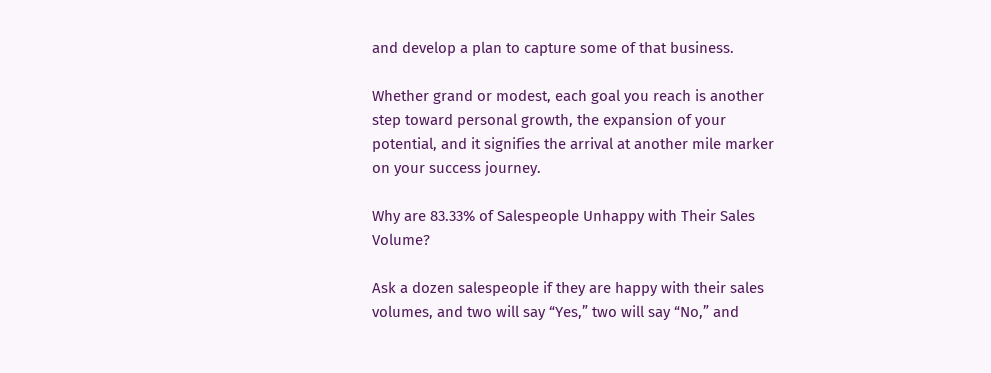and develop a plan to capture some of that business.

Whether grand or modest, each goal you reach is another step toward personal growth, the expansion of your potential, and it signifies the arrival at another mile marker on your success journey.

Why are 83.33% of Salespeople Unhappy with Their Sales Volume?

Ask a dozen salespeople if they are happy with their sales volumes, and two will say “Yes,” two will say “No,” and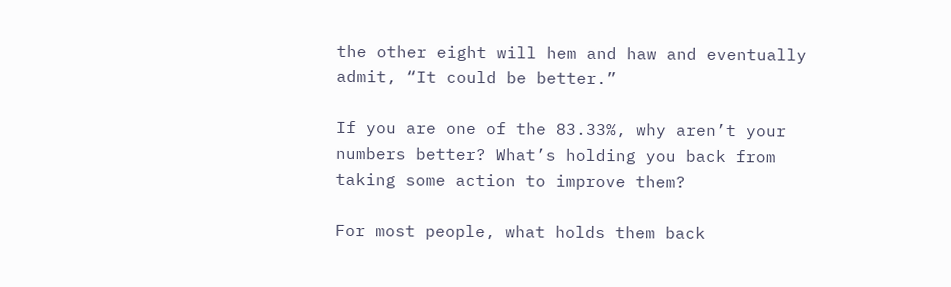the other eight will hem and haw and eventually admit, “It could be better.”

If you are one of the 83.33%, why aren’t your numbers better? What’s holding you back from taking some action to improve them?

For most people, what holds them back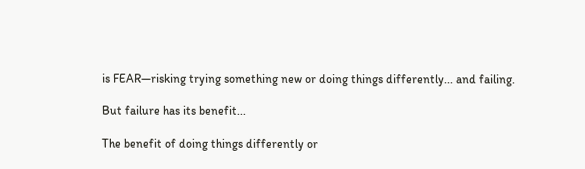is FEAR—risking trying something new or doing things differently... and failing.

But failure has its benefit...

The benefit of doing things differently or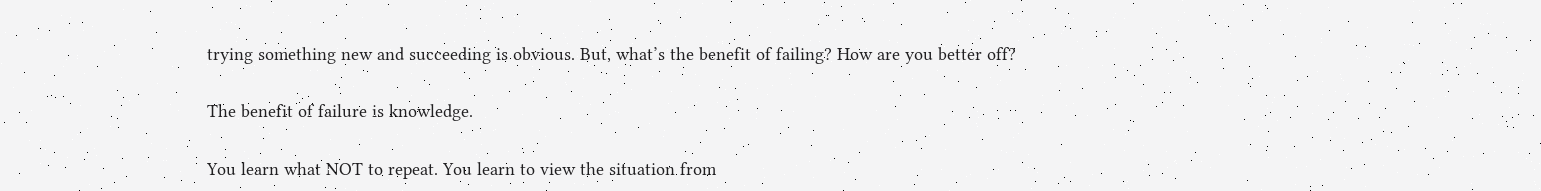trying something new and succeeding is obvious. But, what’s the benefit of failing? How are you better off?

The benefit of failure is knowledge.

You learn what NOT to repeat. You learn to view the situation from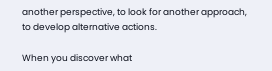another perspective, to look for another approach, to develop alternative actions.

When you discover what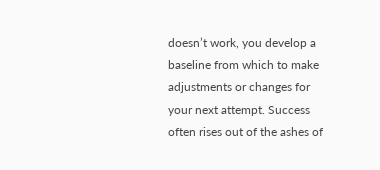doesn’t work, you develop a baseline from which to make adjustments or changes for your next attempt. Success often rises out of the ashes of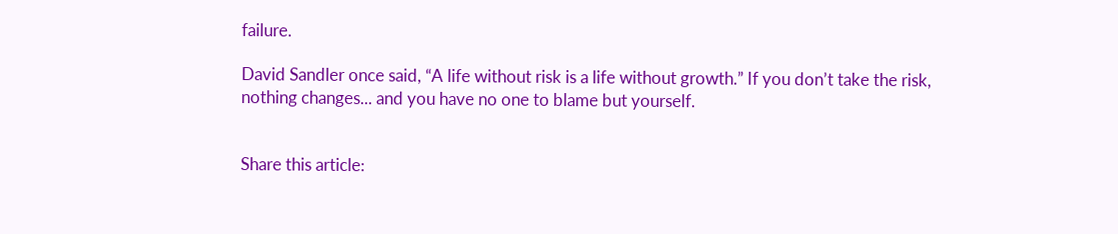failure.

David Sandler once said, “A life without risk is a life without growth.” If you don’t take the risk, nothing changes... and you have no one to blame but yourself.


Share this article: